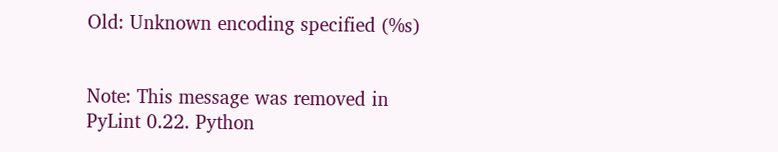Old: Unknown encoding specified (%s)


Note: This message was removed in PyLint 0.22. Python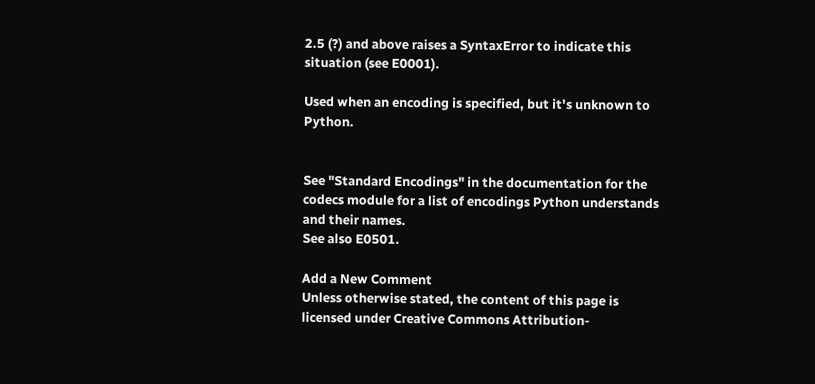2.5 (?) and above raises a SyntaxError to indicate this situation (see E0001).

Used when an encoding is specified, but it's unknown to Python.


See "Standard Encodings" in the documentation for the codecs module for a list of encodings Python understands and their names.
See also E0501.

Add a New Comment
Unless otherwise stated, the content of this page is licensed under Creative Commons Attribution-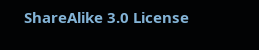ShareAlike 3.0 License